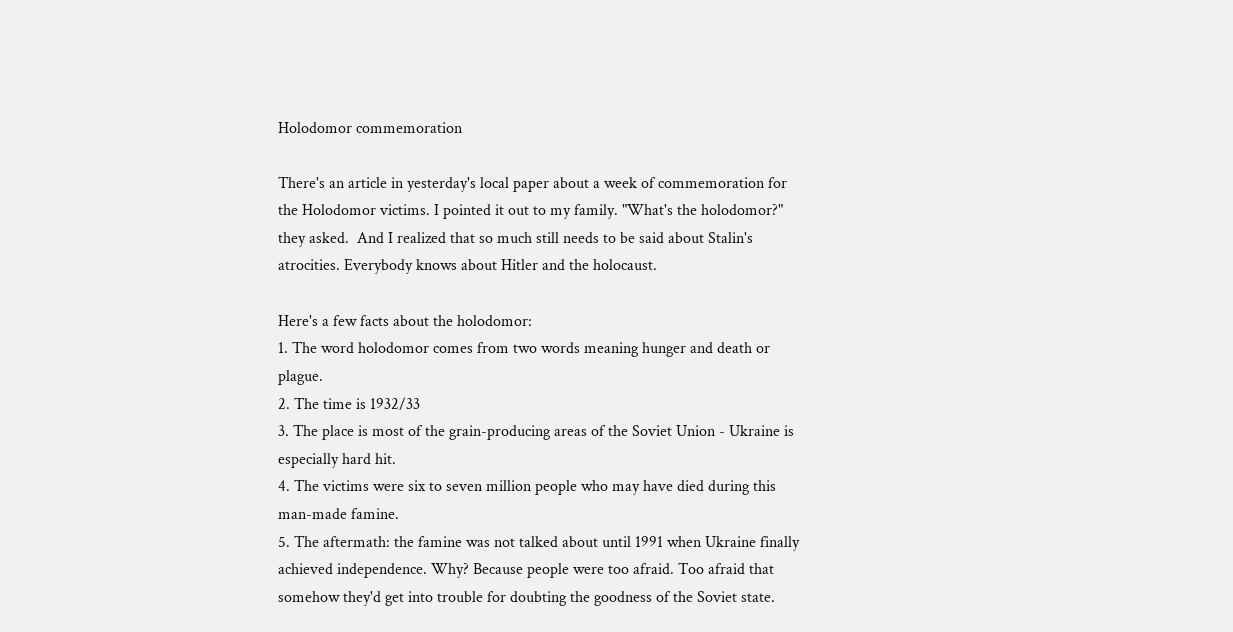Holodomor commemoration

There's an article in yesterday's local paper about a week of commemoration for the Holodomor victims. I pointed it out to my family. "What's the holodomor?" they asked.  And I realized that so much still needs to be said about Stalin's atrocities. Everybody knows about Hitler and the holocaust.

Here's a few facts about the holodomor:
1. The word holodomor comes from two words meaning hunger and death or plague.
2. The time is 1932/33
3. The place is most of the grain-producing areas of the Soviet Union - Ukraine is especially hard hit.
4. The victims were six to seven million people who may have died during this man-made famine.
5. The aftermath: the famine was not talked about until 1991 when Ukraine finally achieved independence. Why? Because people were too afraid. Too afraid that somehow they'd get into trouble for doubting the goodness of the Soviet state.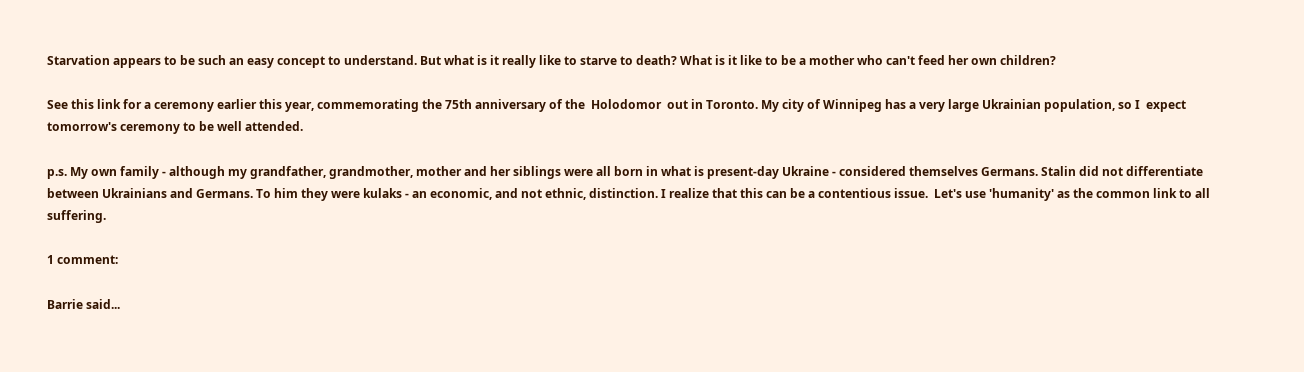Starvation appears to be such an easy concept to understand. But what is it really like to starve to death? What is it like to be a mother who can't feed her own children?

See this link for a ceremony earlier this year, commemorating the 75th anniversary of the  Holodomor  out in Toronto. My city of Winnipeg has a very large Ukrainian population, so I  expect tomorrow's ceremony to be well attended.

p.s. My own family - although my grandfather, grandmother, mother and her siblings were all born in what is present-day Ukraine - considered themselves Germans. Stalin did not differentiate between Ukrainians and Germans. To him they were kulaks - an economic, and not ethnic, distinction. I realize that this can be a contentious issue.  Let's use 'humanity' as the common link to all suffering.

1 comment:

Barrie said...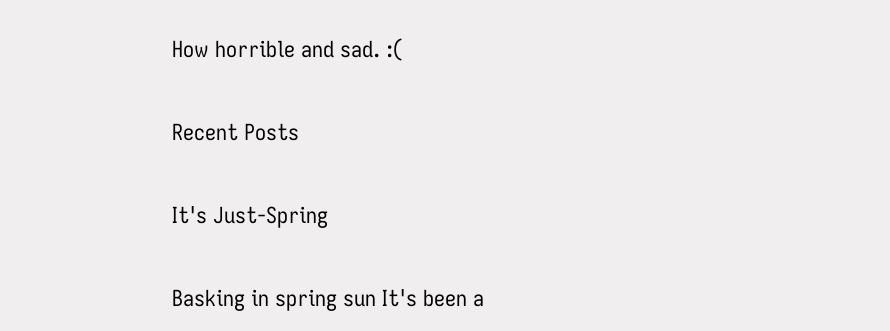How horrible and sad. :(

Recent Posts

It's Just-Spring

Basking in spring sun It's been a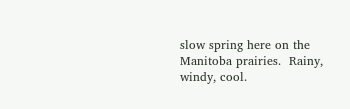slow spring here on the Manitoba prairies.  Rainy, windy, cool.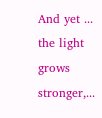And yet ... the light grows stronger,...